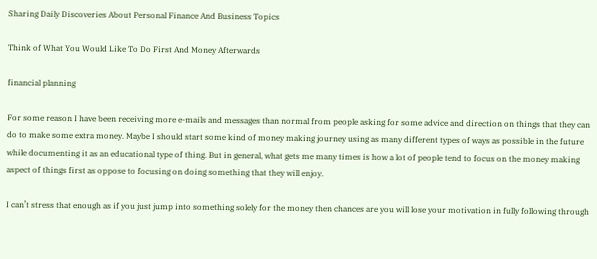Sharing Daily Discoveries About Personal Finance And Business Topics

Think of What You Would Like To Do First And Money Afterwards

financial planning

For some reason I have been receiving more e-mails and messages than normal from people asking for some advice and direction on things that they can do to make some extra money. Maybe I should start some kind of money making journey using as many different types of ways as possible in the future while documenting it as an educational type of thing. But in general, what gets me many times is how a lot of people tend to focus on the money making aspect of things first as oppose to focusing on doing something that they will enjoy.

I can’t stress that enough as if you just jump into something solely for the money then chances are you will lose your motivation in fully following through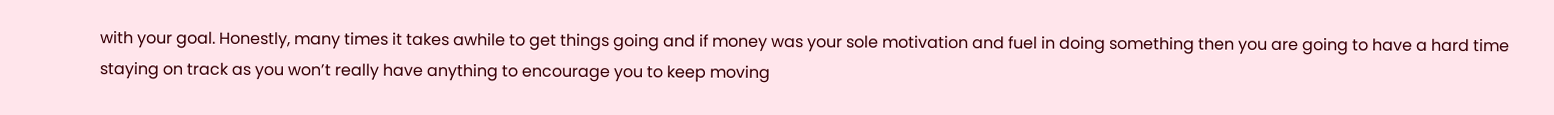with your goal. Honestly, many times it takes awhile to get things going and if money was your sole motivation and fuel in doing something then you are going to have a hard time staying on track as you won’t really have anything to encourage you to keep moving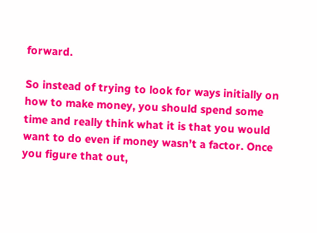forward.

So instead of trying to look for ways initially on how to make money, you should spend some time and really think what it is that you would want to do even if money wasn’t a factor. Once you figure that out,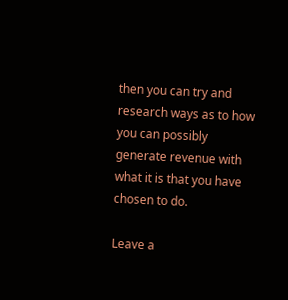then you can try and research ways as to how you can possibly generate revenue with what it is that you have chosen to do.

Leave a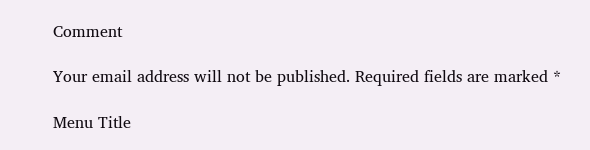Comment

Your email address will not be published. Required fields are marked *

Menu Title